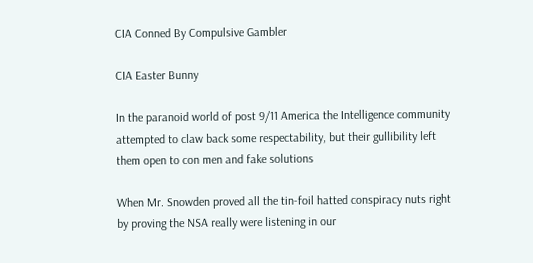CIA Conned By Compulsive Gambler

CIA Easter Bunny

In the paranoid world of post 9/11 America the Intelligence community attempted to claw back some respectability, but their gullibility left them open to con men and fake solutions

When Mr. Snowden proved all the tin-foil hatted conspiracy nuts right by proving the NSA really were listening in our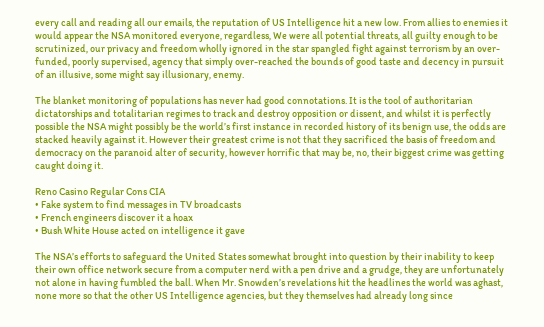every call and reading all our emails, the reputation of US Intelligence hit a new low. From allies to enemies it would appear the NSA monitored everyone, regardless, We were all potential threats, all guilty enough to be scrutinized, our privacy and freedom wholly ignored in the star spangled fight against terrorism by an over-funded, poorly supervised, agency that simply over-reached the bounds of good taste and decency in pursuit of an illusive, some might say illusionary, enemy.

The blanket monitoring of populations has never had good connotations. It is the tool of authoritarian dictatorships and totalitarian regimes to track and destroy opposition or dissent, and whilst it is perfectly possible the NSA might possibly be the world’s first instance in recorded history of its benign use, the odds are stacked heavily against it. However their greatest crime is not that they sacrificed the basis of freedom and democracy on the paranoid alter of security, however horrific that may be, no, their biggest crime was getting caught doing it.

Reno Casino Regular Cons CIA
• Fake system to find messages in TV broadcasts
• French engineers discover it a hoax
• Bush White House acted on intelligence it gave

The NSA’s efforts to safeguard the United States somewhat brought into question by their inability to keep their own office network secure from a computer nerd with a pen drive and a grudge, they are unfortunately not alone in having fumbled the ball. When Mr. Snowden’s revelations hit the headlines the world was aghast, none more so that the other US Intelligence agencies, but they themselves had already long since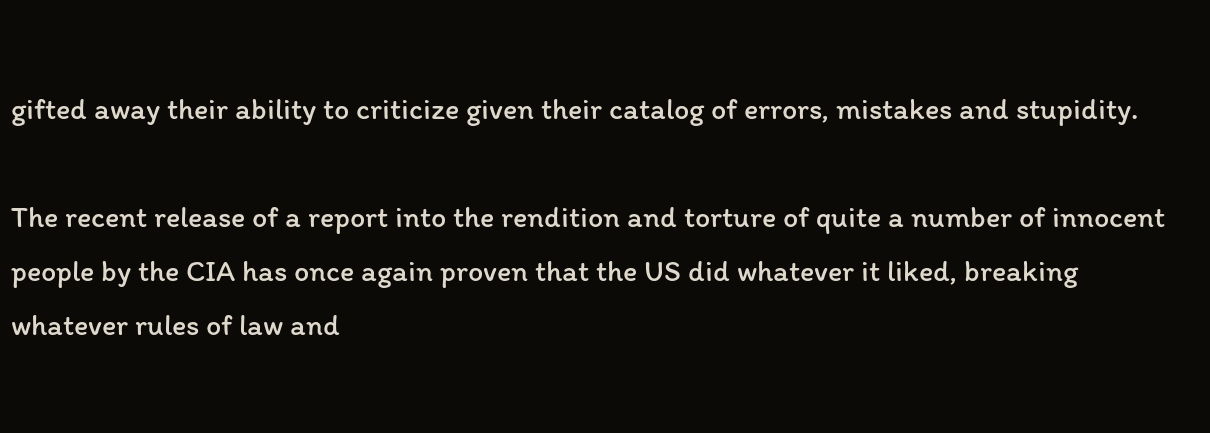gifted away their ability to criticize given their catalog of errors, mistakes and stupidity.

The recent release of a report into the rendition and torture of quite a number of innocent people by the CIA has once again proven that the US did whatever it liked, breaking whatever rules of law and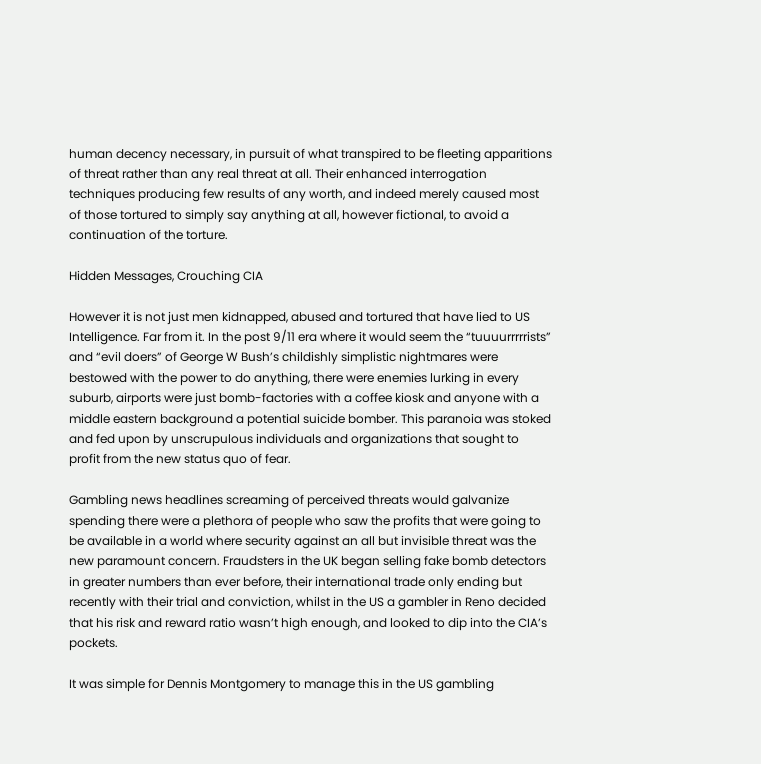human decency necessary, in pursuit of what transpired to be fleeting apparitions of threat rather than any real threat at all. Their enhanced interrogation techniques producing few results of any worth, and indeed merely caused most of those tortured to simply say anything at all, however fictional, to avoid a continuation of the torture.

Hidden Messages, Crouching CIA

However it is not just men kidnapped, abused and tortured that have lied to US Intelligence. Far from it. In the post 9/11 era where it would seem the “tuuuurrrrrists” and “evil doers” of George W Bush’s childishly simplistic nightmares were bestowed with the power to do anything, there were enemies lurking in every suburb, airports were just bomb-factories with a coffee kiosk and anyone with a middle eastern background a potential suicide bomber. This paranoia was stoked and fed upon by unscrupulous individuals and organizations that sought to profit from the new status quo of fear.

Gambling news headlines screaming of perceived threats would galvanize spending there were a plethora of people who saw the profits that were going to be available in a world where security against an all but invisible threat was the new paramount concern. Fraudsters in the UK began selling fake bomb detectors in greater numbers than ever before, their international trade only ending but recently with their trial and conviction, whilst in the US a gambler in Reno decided that his risk and reward ratio wasn’t high enough, and looked to dip into the CIA’s pockets.

It was simple for Dennis Montgomery to manage this in the US gambling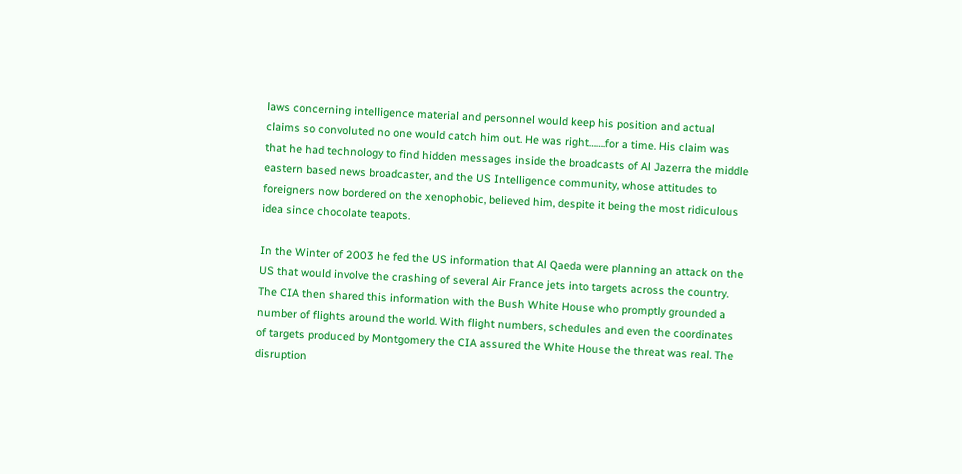laws concerning intelligence material and personnel would keep his position and actual claims so convoluted no one would catch him out. He was right…….for a time. His claim was that he had technology to find hidden messages inside the broadcasts of Al Jazerra the middle eastern based news broadcaster, and the US Intelligence community, whose attitudes to foreigners now bordered on the xenophobic, believed him, despite it being the most ridiculous idea since chocolate teapots.

In the Winter of 2003 he fed the US information that Al Qaeda were planning an attack on the US that would involve the crashing of several Air France jets into targets across the country. The CIA then shared this information with the Bush White House who promptly grounded a number of flights around the world. With flight numbers, schedules and even the coordinates of targets produced by Montgomery the CIA assured the White House the threat was real. The disruption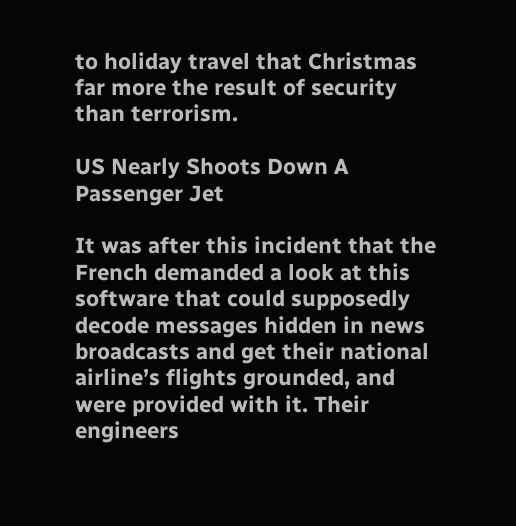to holiday travel that Christmas far more the result of security than terrorism.

US Nearly Shoots Down A Passenger Jet

It was after this incident that the French demanded a look at this software that could supposedly decode messages hidden in news broadcasts and get their national airline’s flights grounded, and were provided with it. Their engineers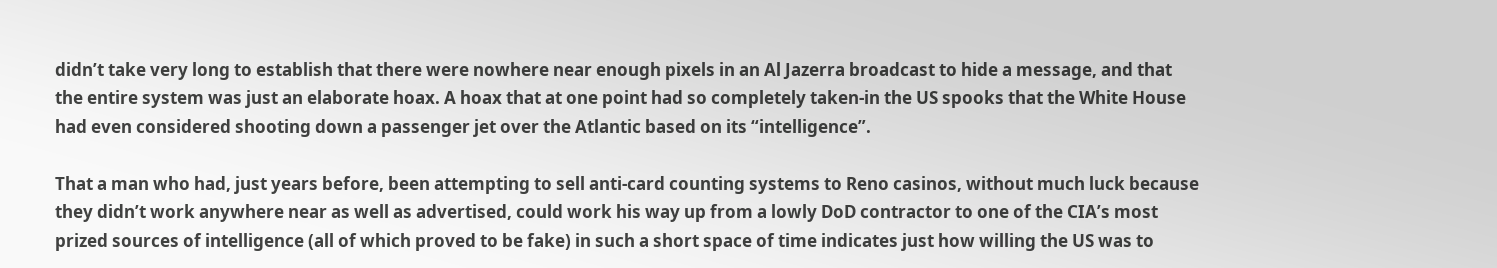didn’t take very long to establish that there were nowhere near enough pixels in an Al Jazerra broadcast to hide a message, and that the entire system was just an elaborate hoax. A hoax that at one point had so completely taken-in the US spooks that the White House had even considered shooting down a passenger jet over the Atlantic based on its “intelligence”.

That a man who had, just years before, been attempting to sell anti-card counting systems to Reno casinos, without much luck because they didn’t work anywhere near as well as advertised, could work his way up from a lowly DoD contractor to one of the CIA’s most prized sources of intelligence (all of which proved to be fake) in such a short space of time indicates just how willing the US was to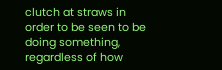clutch at straws in order to be seen to be doing something, regardless of how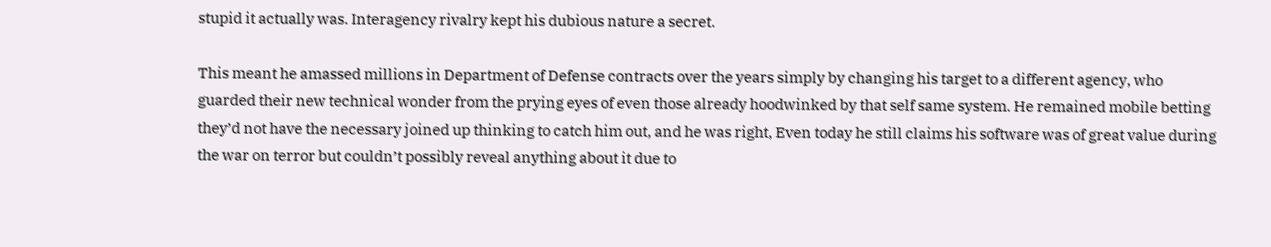stupid it actually was. Interagency rivalry kept his dubious nature a secret.

This meant he amassed millions in Department of Defense contracts over the years simply by changing his target to a different agency, who guarded their new technical wonder from the prying eyes of even those already hoodwinked by that self same system. He remained mobile betting they’d not have the necessary joined up thinking to catch him out, and he was right, Even today he still claims his software was of great value during the war on terror but couldn’t possibly reveal anything about it due to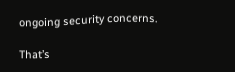ongoing security concerns.

That’s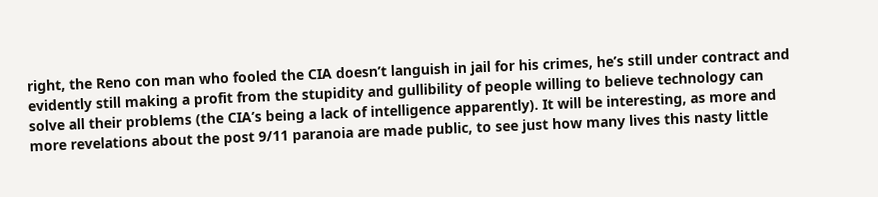right, the Reno con man who fooled the CIA doesn’t languish in jail for his crimes, he’s still under contract and evidently still making a profit from the stupidity and gullibility of people willing to believe technology can solve all their problems (the CIA’s being a lack of intelligence apparently). It will be interesting, as more and more revelations about the post 9/11 paranoia are made public, to see just how many lives this nasty little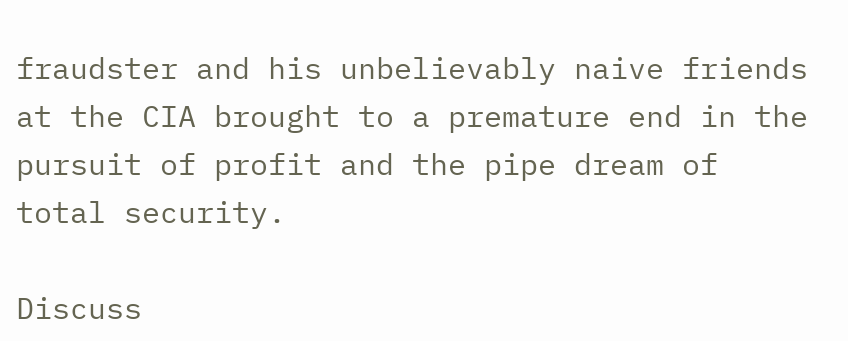fraudster and his unbelievably naive friends at the CIA brought to a premature end in the pursuit of profit and the pipe dream of total security.

Discuss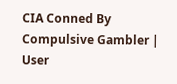CIA Conned By Compulsive Gambler | User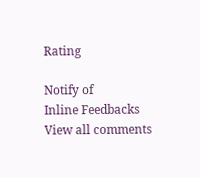Rating

Notify of
Inline Feedbacks
View all comments